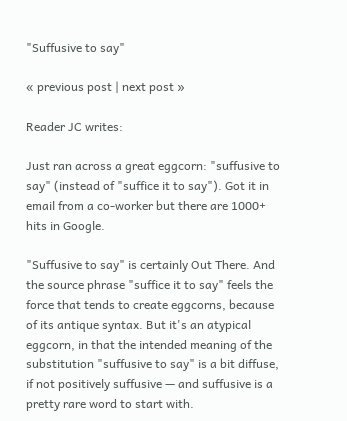"Suffusive to say"

« previous post | next post »

Reader JC writes:

Just ran across a great eggcorn: "suffusive to say" (instead of "suffice it to say"). Got it in email from a co-worker but there are 1000+ hits in Google.

"Suffusive to say" is certainly Out There. And the source phrase "suffice it to say" feels the force that tends to create eggcorns, because of its antique syntax. But it's an atypical eggcorn, in that the intended meaning of the substitution "suffusive to say" is a bit diffuse, if not positively suffusive — and suffusive is a pretty rare word to start with.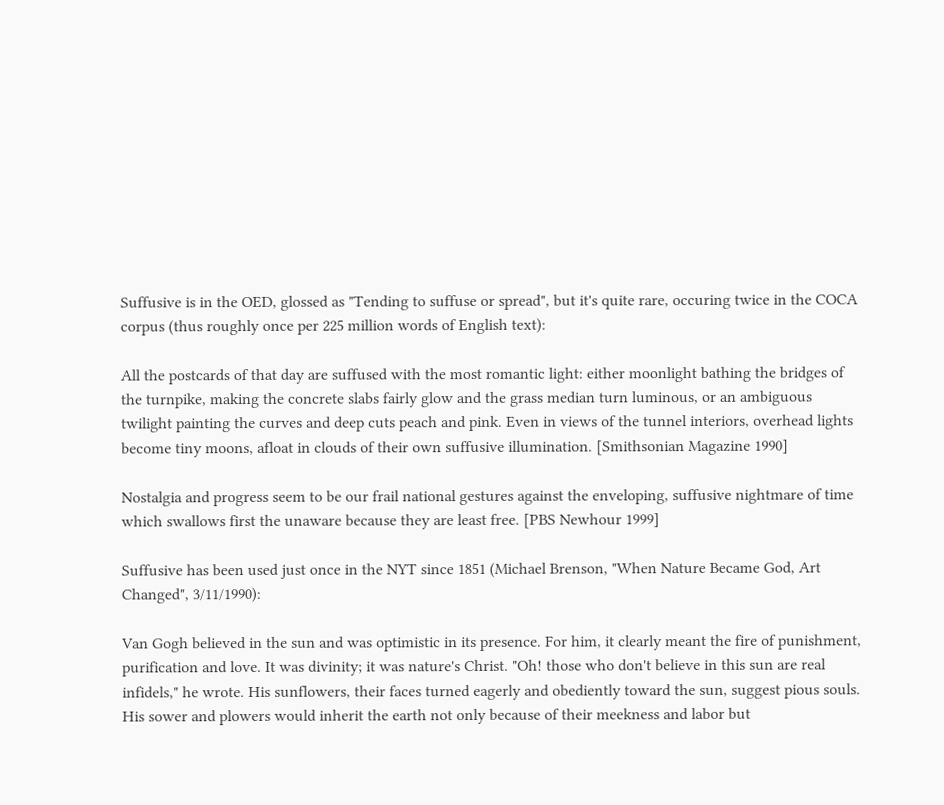Suffusive is in the OED, glossed as "Tending to suffuse or spread", but it's quite rare, occuring twice in the COCA corpus (thus roughly once per 225 million words of English text):

All the postcards of that day are suffused with the most romantic light: either moonlight bathing the bridges of the turnpike, making the concrete slabs fairly glow and the grass median turn luminous, or an ambiguous twilight painting the curves and deep cuts peach and pink. Even in views of the tunnel interiors, overhead lights become tiny moons, afloat in clouds of their own suffusive illumination. [Smithsonian Magazine 1990]

Nostalgia and progress seem to be our frail national gestures against the enveloping, suffusive nightmare of time which swallows first the unaware because they are least free. [PBS Newhour 1999]

Suffusive has been used just once in the NYT since 1851 (Michael Brenson, "When Nature Became God, Art Changed", 3/11/1990):

Van Gogh believed in the sun and was optimistic in its presence. For him, it clearly meant the fire of punishment, purification and love. It was divinity; it was nature's Christ. "Oh! those who don't believe in this sun are real infidels," he wrote. His sunflowers, their faces turned eagerly and obediently toward the sun, suggest pious souls. His sower and plowers would inherit the earth not only because of their meekness and labor but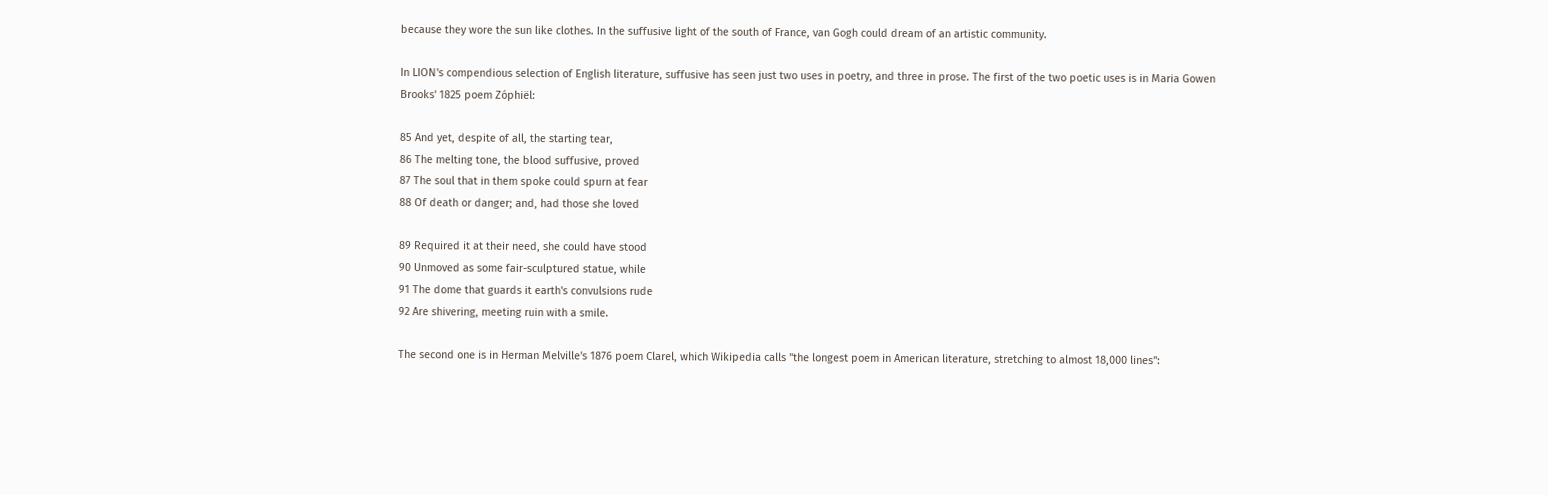because they wore the sun like clothes. In the suffusive light of the south of France, van Gogh could dream of an artistic community.

In LION's compendious selection of English literature, suffusive has seen just two uses in poetry, and three in prose. The first of the two poetic uses is in Maria Gowen Brooks' 1825 poem Zóphiël:

85 And yet, despite of all, the starting tear,
86 The melting tone, the blood suffusive, proved
87 The soul that in them spoke could spurn at fear
88 Of death or danger; and, had those she loved

89 Required it at their need, she could have stood
90 Unmoved as some fair-sculptured statue, while
91 The dome that guards it earth's convulsions rude
92 Are shivering, meeting ruin with a smile.

The second one is in Herman Melville's 1876 poem Clarel, which Wikipedia calls "the longest poem in American literature, stretching to almost 18,000 lines":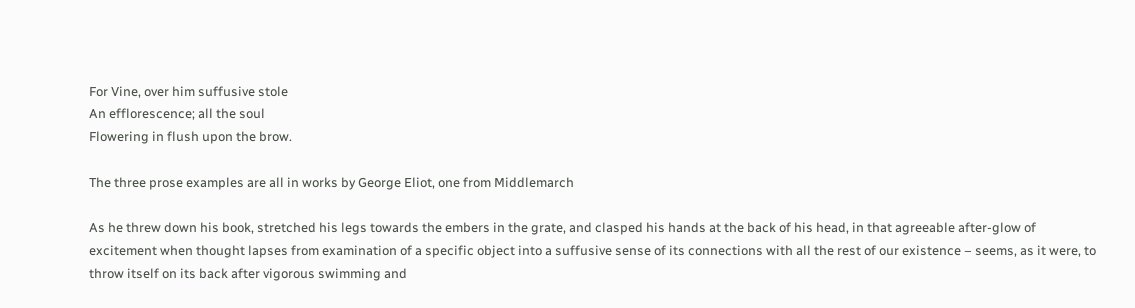For Vine, over him suffusive stole
An efflorescence; all the soul
Flowering in flush upon the brow.

The three prose examples are all in works by George Eliot, one from Middlemarch

As he threw down his book, stretched his legs towards the embers in the grate, and clasped his hands at the back of his head, in that agreeable after-glow of excitement when thought lapses from examination of a specific object into a suffusive sense of its connections with all the rest of our existence – seems, as it were, to throw itself on its back after vigorous swimming and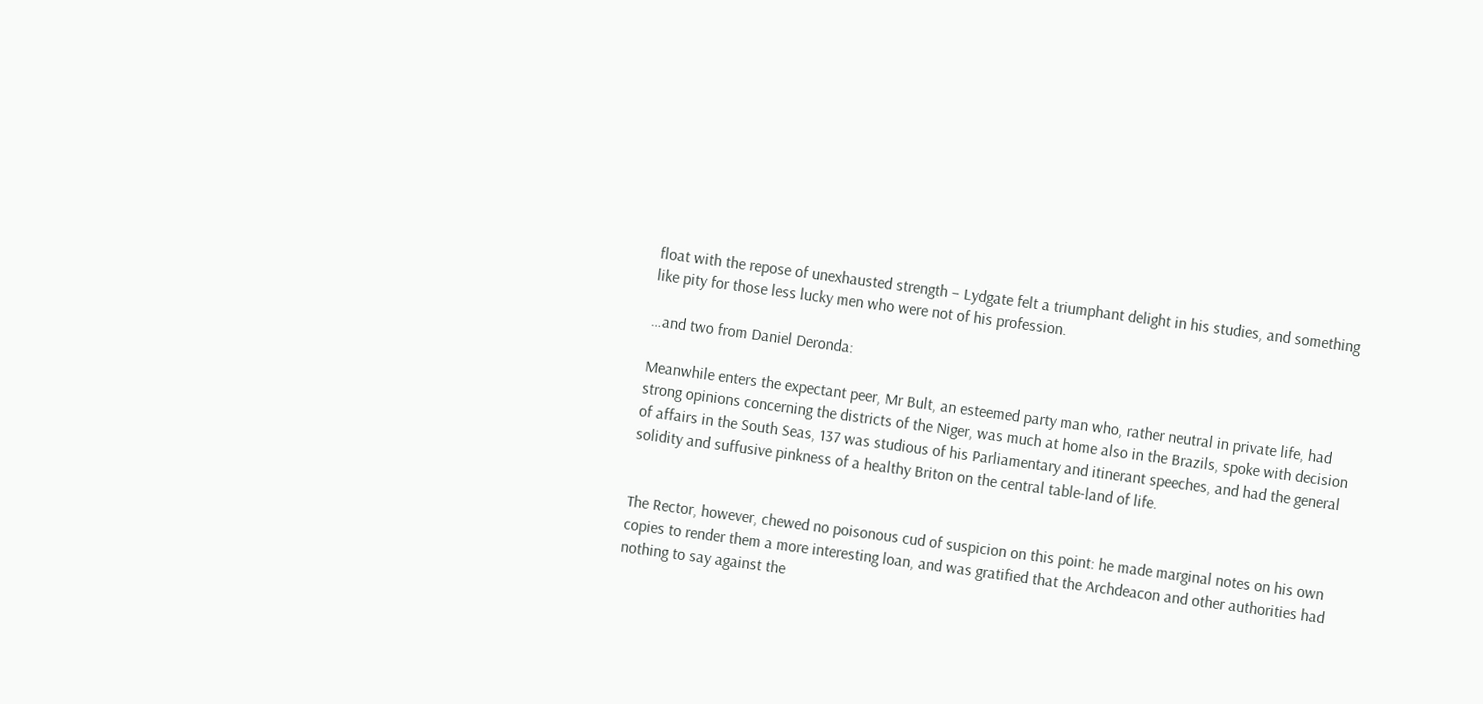float with the repose of unexhausted strength – Lydgate felt a triumphant delight in his studies, and something like pity for those less lucky men who were not of his profession.

…and two from Daniel Deronda:

Meanwhile enters the expectant peer, Mr Bult, an esteemed party man who, rather neutral in private life, had strong opinions concerning the districts of the Niger, was much at home also in the Brazils, spoke with decision of affairs in the South Seas, 137 was studious of his Parliamentary and itinerant speeches, and had the general solidity and suffusive pinkness of a healthy Briton on the central table-land of life.


The Rector, however, chewed no poisonous cud of suspicion on this point: he made marginal notes on his own copies to render them a more interesting loan, and was gratified that the Archdeacon and other authorities had nothing to say against the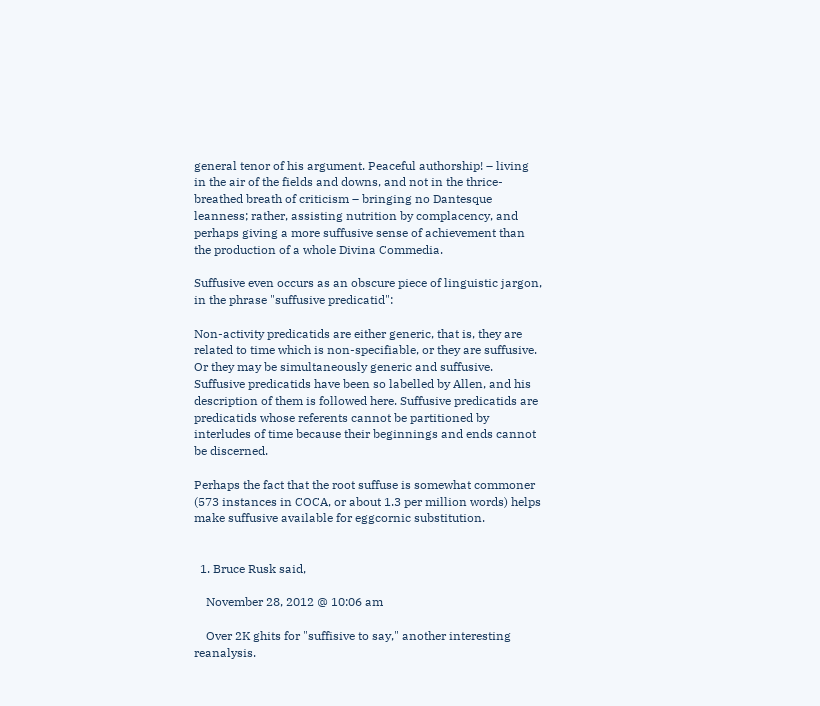general tenor of his argument. Peaceful authorship! – living in the air of the fields and downs, and not in the thrice-breathed breath of criticism – bringing no Dantesque leanness; rather, assisting nutrition by complacency, and perhaps giving a more suffusive sense of achievement than the production of a whole Divina Commedia.

Suffusive even occurs as an obscure piece of linguistic jargon, in the phrase "suffusive predicatid":

Non-activity predicatids are either generic, that is, they are related to time which is non-specifiable, or they are suffusive. Or they may be simultaneously generic and suffusive. Suffusive predicatids have been so labelled by Allen, and his description of them is followed here. Suffusive predicatids are predicatids whose referents cannot be partitioned by interludes of time because their beginnings and ends cannot be discerned.

Perhaps the fact that the root suffuse is somewhat commoner (573 instances in COCA, or about 1.3 per million words) helps make suffusive available for eggcornic substitution.


  1. Bruce Rusk said,

    November 28, 2012 @ 10:06 am

    Over 2K ghits for "suffisive to say," another interesting reanalysis.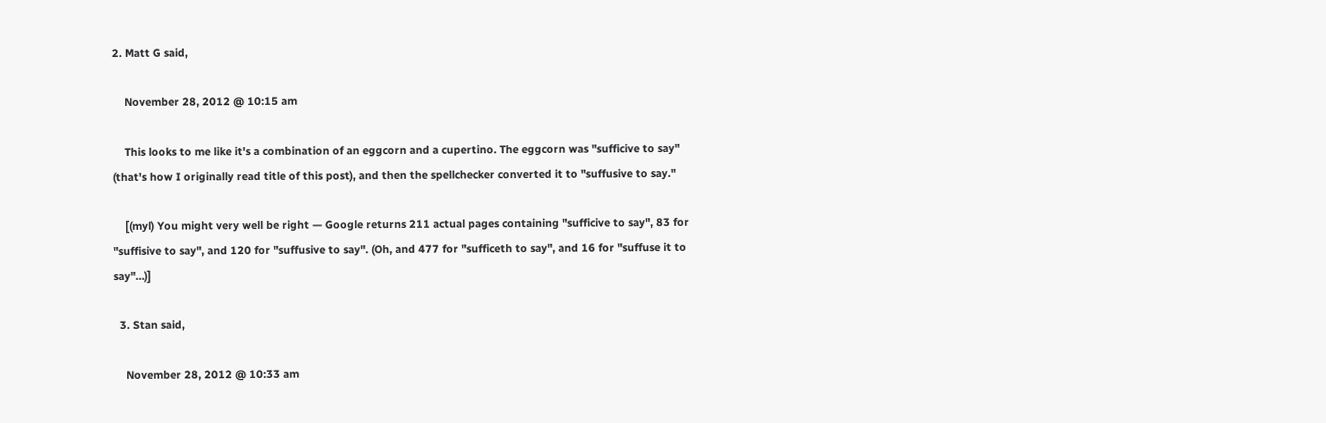2. Matt G said,

    November 28, 2012 @ 10:15 am

    This looks to me like it's a combination of an eggcorn and a cupertino. The eggcorn was "sufficive to say" (that's how I originally read title of this post), and then the spellchecker converted it to "suffusive to say."

    [(myl) You might very well be right — Google returns 211 actual pages containing "sufficive to say", 83 for "suffisive to say", and 120 for "suffusive to say". (Oh, and 477 for "sufficeth to say", and 16 for "suffuse it to say"…)]

  3. Stan said,

    November 28, 2012 @ 10:33 am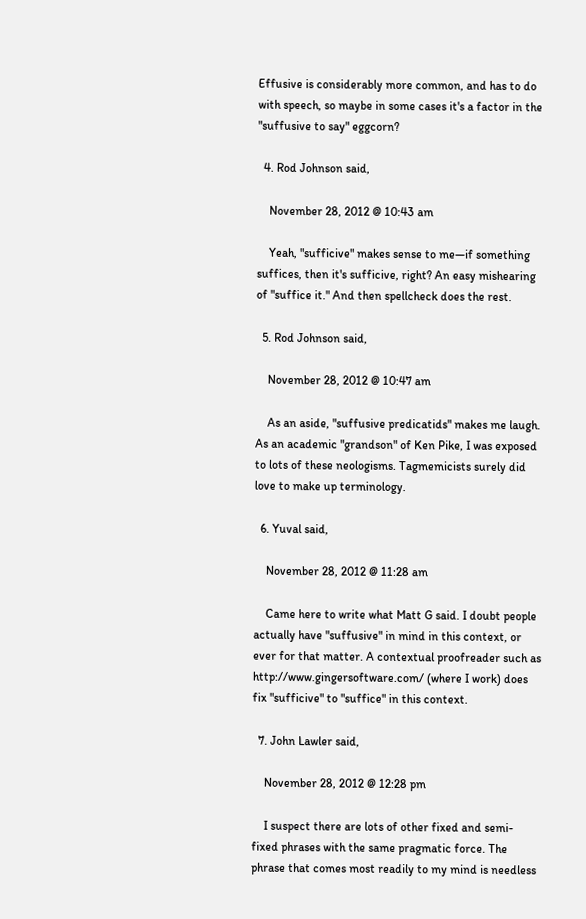Effusive is considerably more common, and has to do with speech, so maybe in some cases it's a factor in the "suffusive to say" eggcorn?

  4. Rod Johnson said,

    November 28, 2012 @ 10:43 am

    Yeah, "sufficive" makes sense to me—if something suffices, then it's sufficive, right? An easy mishearing of "suffice it." And then spellcheck does the rest.

  5. Rod Johnson said,

    November 28, 2012 @ 10:47 am

    As an aside, "suffusive predicatids" makes me laugh. As an academic "grandson" of Ken Pike, I was exposed to lots of these neologisms. Tagmemicists surely did love to make up terminology.

  6. Yuval said,

    November 28, 2012 @ 11:28 am

    Came here to write what Matt G said. I doubt people actually have "suffusive" in mind in this context, or ever for that matter. A contextual proofreader such as http://www.gingersoftware.com/ (where I work) does fix "sufficive" to "suffice" in this context.

  7. John Lawler said,

    November 28, 2012 @ 12:28 pm

    I suspect there are lots of other fixed and semi-fixed phrases with the same pragmatic force. The phrase that comes most readily to my mind is needless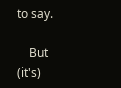to say.

    But (it's)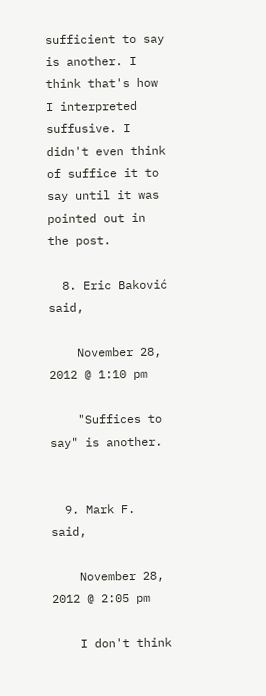sufficient to say is another. I think that's how I interpreted suffusive. I didn't even think of suffice it to say until it was pointed out in the post.

  8. Eric Baković said,

    November 28, 2012 @ 1:10 pm

    "Suffices to say" is another.


  9. Mark F. said,

    November 28, 2012 @ 2:05 pm

    I don't think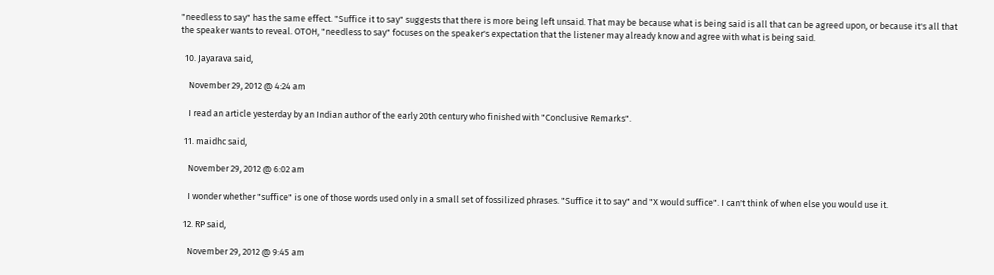"needless to say" has the same effect. "Suffice it to say" suggests that there is more being left unsaid. That may be because what is being said is all that can be agreed upon, or because it's all that the speaker wants to reveal. OTOH, "needless to say" focuses on the speaker's expectation that the listener may already know and agree with what is being said.

  10. Jayarava said,

    November 29, 2012 @ 4:24 am

    I read an article yesterday by an Indian author of the early 20th century who finished with "Conclusive Remarks".

  11. maidhc said,

    November 29, 2012 @ 6:02 am

    I wonder whether "suffice" is one of those words used only in a small set of fossilized phrases. "Suffice it to say" and "X would suffice". I can't think of when else you would use it.

  12. RP said,

    November 29, 2012 @ 9:45 am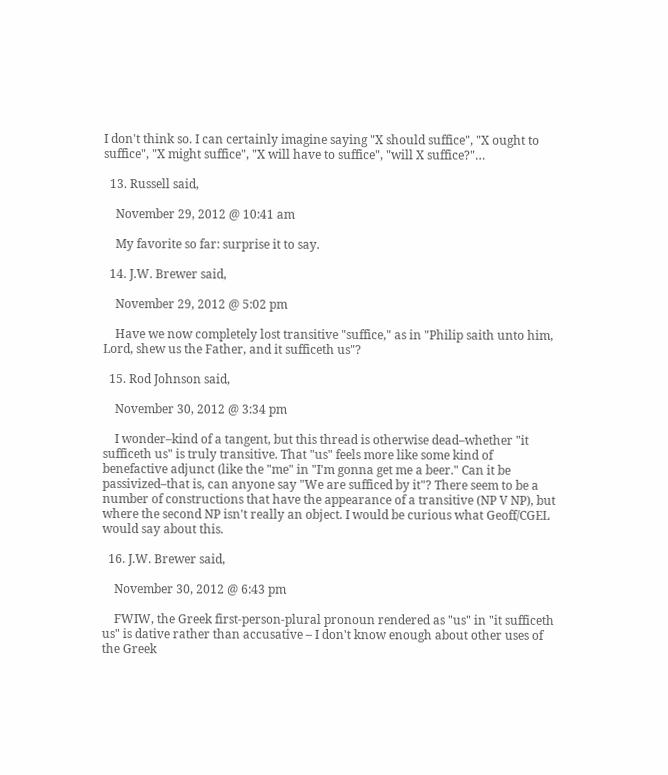I don't think so. I can certainly imagine saying "X should suffice", "X ought to suffice", "X might suffice", "X will have to suffice", "will X suffice?"…

  13. Russell said,

    November 29, 2012 @ 10:41 am

    My favorite so far: surprise it to say.

  14. J.W. Brewer said,

    November 29, 2012 @ 5:02 pm

    Have we now completely lost transitive "suffice," as in "Philip saith unto him, Lord, shew us the Father, and it sufficeth us"?

  15. Rod Johnson said,

    November 30, 2012 @ 3:34 pm

    I wonder–kind of a tangent, but this thread is otherwise dead–whether "it sufficeth us" is truly transitive. That "us" feels more like some kind of benefactive adjunct (like the "me" in "I'm gonna get me a beer." Can it be passivized–that is, can anyone say "We are sufficed by it"? There seem to be a number of constructions that have the appearance of a transitive (NP V NP), but where the second NP isn't really an object. I would be curious what Geoff/CGEL would say about this.

  16. J.W. Brewer said,

    November 30, 2012 @ 6:43 pm

    FWIW, the Greek first-person-plural pronoun rendered as "us" in "it sufficeth us" is dative rather than accusative – I don't know enough about other uses of the Greek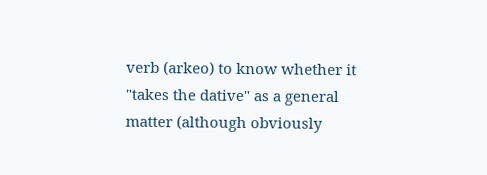verb (arkeo) to know whether it "takes the dative" as a general matter (although obviously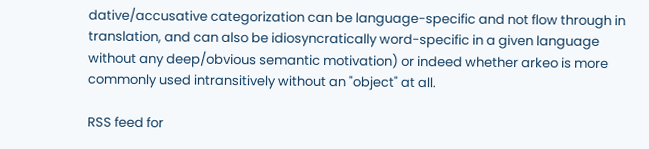dative/accusative categorization can be language-specific and not flow through in translation, and can also be idiosyncratically word-specific in a given language without any deep/obvious semantic motivation) or indeed whether arkeo is more commonly used intransitively without an "object" at all.

RSS feed for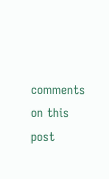comments on this post